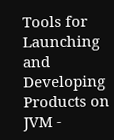Tools for Launching and Developing Products on JVM -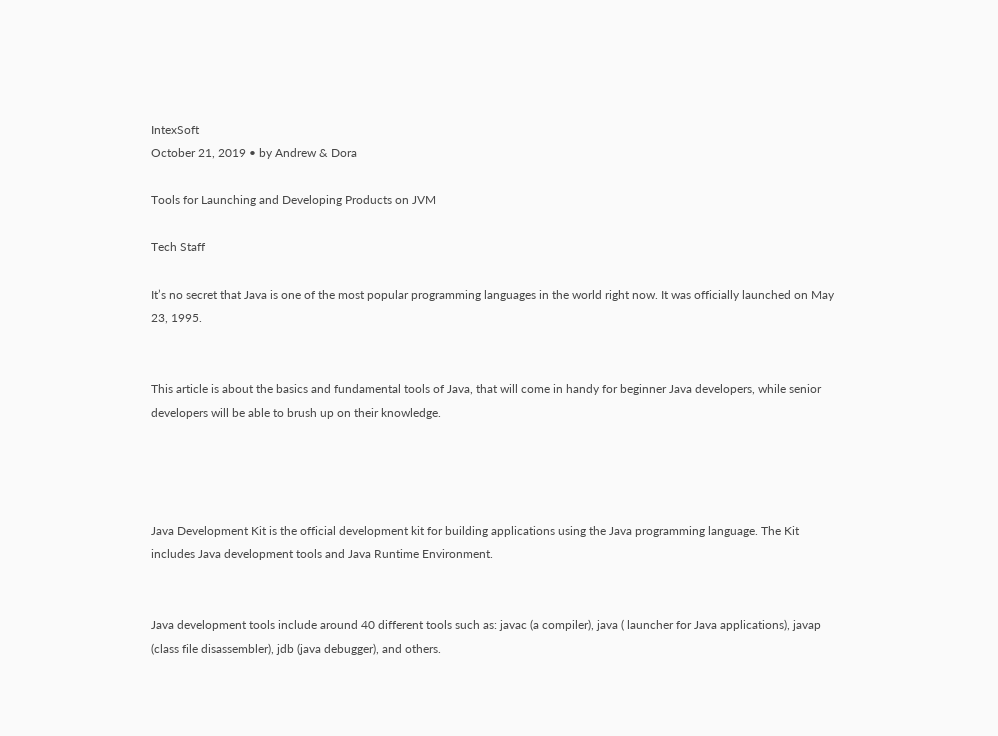IntexSoft
October 21, 2019 • by Andrew & Dora

Tools for Launching and Developing Products on JVM

Tech Staff

It’s no secret that Java is one of the most popular programming languages in the world right now. It was officially launched on May 23, 1995.


This article is about the basics and fundamental tools of Java, that will come in handy for beginner Java developers, while senior developers will be able to brush up on their knowledge.




Java Development Kit is the official development kit for building applications using the Java programming language. The Kit includes Java development tools and Java Runtime Environment.


Java development tools include around 40 different tools such as: javac (a compiler), java ( launcher for Java applications), javap (class file disassembler), jdb (java debugger), and others.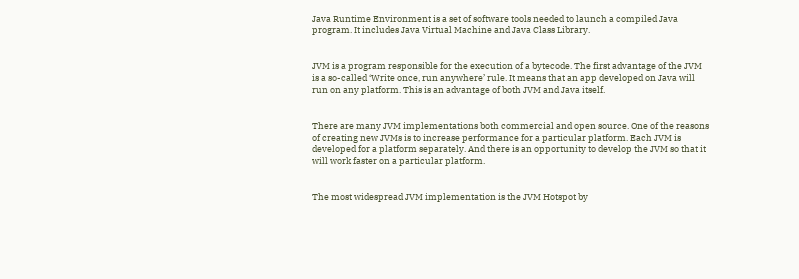Java Runtime Environment is a set of software tools needed to launch a compiled Java program. It includes Java Virtual Machine and Java Class Library.


JVM is a program responsible for the execution of a bytecode. The first advantage of the JVM is a so-called ‘Write once, run anywhere’ rule. It means that an app developed on Java will run on any platform. This is an advantage of both JVM and Java itself.


There are many JVM implementations both commercial and open source. One of the reasons of creating new JVMs is to increase performance for a particular platform. Each JVM is developed for a platform separately. And there is an opportunity to develop the JVM so that it will work faster on a particular platform.


The most widespread JVM implementation is the JVM Hotspot by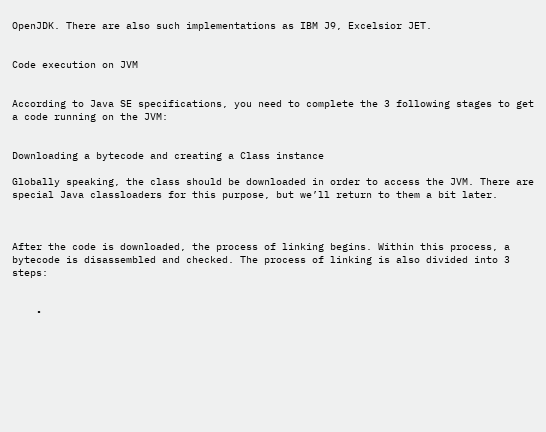OpenJDK. There are also such implementations as IBM J9, Excelsior JET.


Code execution on JVM


According to Java SE specifications, you need to complete the 3 following stages to get a code running on the JVM:


Downloading a bytecode and creating a Class instance

Globally speaking, the class should be downloaded in order to access the JVM. There are special Java classloaders for this purpose, but we’ll return to them a bit later.



After the code is downloaded, the process of linking begins. Within this process, a bytecode is disassembled and checked. The process of linking is also divided into 3 steps:


    •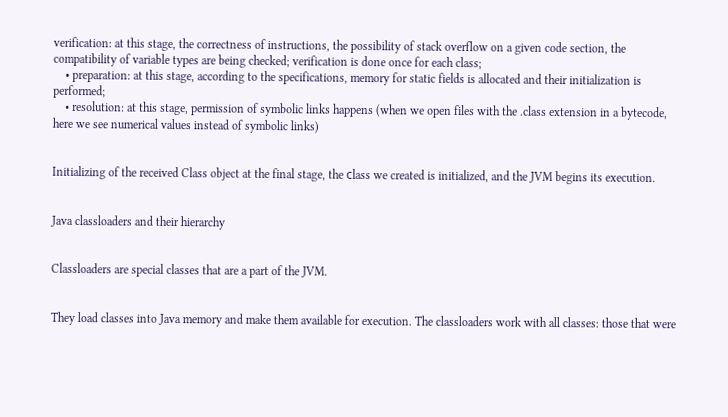verification: at this stage, the correctness of instructions, the possibility of stack overflow on a given code section, the compatibility of variable types are being checked; verification is done once for each class;
    • preparation: at this stage, according to the specifications, memory for static fields is allocated and their initialization is performed;
    • resolution: at this stage, permission of symbolic links happens (when we open files with the .class extension in a bytecode, here we see numerical values instead of symbolic links)


Initializing of the received Class object at the final stage, the сlass we created is initialized, and the JVM begins its execution.


Java classloaders and their hierarchy


Classloaders are special classes that are a part of the JVM.


They load classes into Java memory and make them available for execution. The classloaders work with all classes: those that were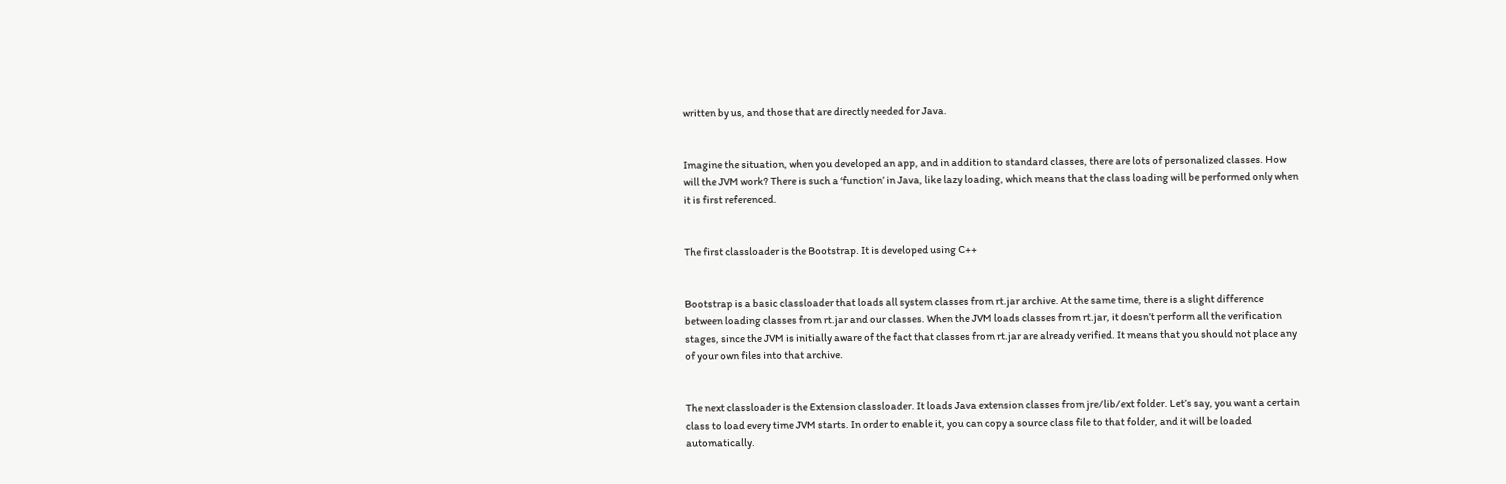written by us, and those that are directly needed for Java.


Imagine the situation, when you developed an app, and in addition to standard classes, there are lots of personalized classes. How will the JVM work? There is such a ‘function’ in Java, like lazy loading, which means that the class loading will be performed only when it is first referenced.


The first classloader is the Bootstrap. It is developed using C++


Bootstrap is a basic classloader that loads all system classes from rt.jar archive. At the same time, there is a slight difference between loading classes from rt.jar and our classes. When the JVM loads classes from rt.jar, it doesn’t perform all the verification stages, since the JVM is initially aware of the fact that classes from rt.jar are already verified. It means that you should not place any of your own files into that archive.


The next classloader is the Extension classloader. It loads Java extension classes from jre/lib/ext folder. Let’s say, you want a certain class to load every time JVM starts. In order to enable it, you can copy a source class file to that folder, and it will be loaded automatically.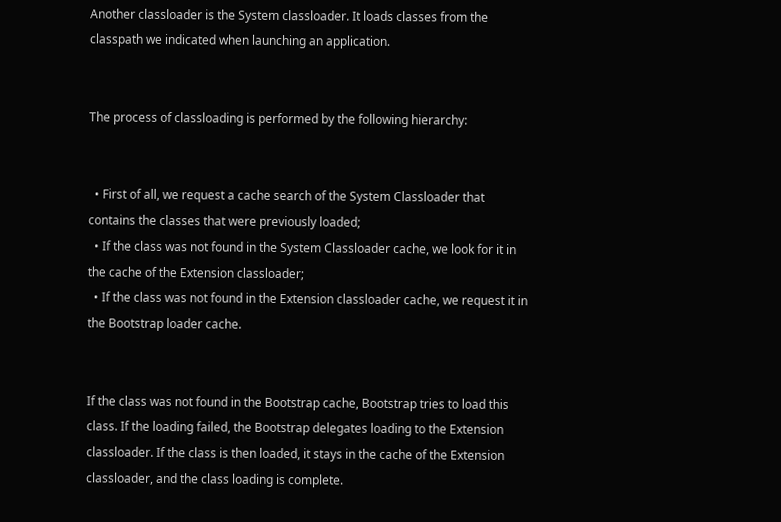Another classloader is the System classloader. It loads classes from the classpath we indicated when launching an application.


The process of classloading is performed by the following hierarchy:


  • First of all, we request a cache search of the System Classloader that contains the classes that were previously loaded;
  • If the class was not found in the System Classloader cache, we look for it in the cache of the Extension classloader;
  • If the class was not found in the Extension classloader cache, we request it in the Bootstrap loader cache.


If the class was not found in the Bootstrap cache, Bootstrap tries to load this class. If the loading failed, the Bootstrap delegates loading to the Extension classloader. If the class is then loaded, it stays in the cache of the Extension classloader, and the class loading is complete.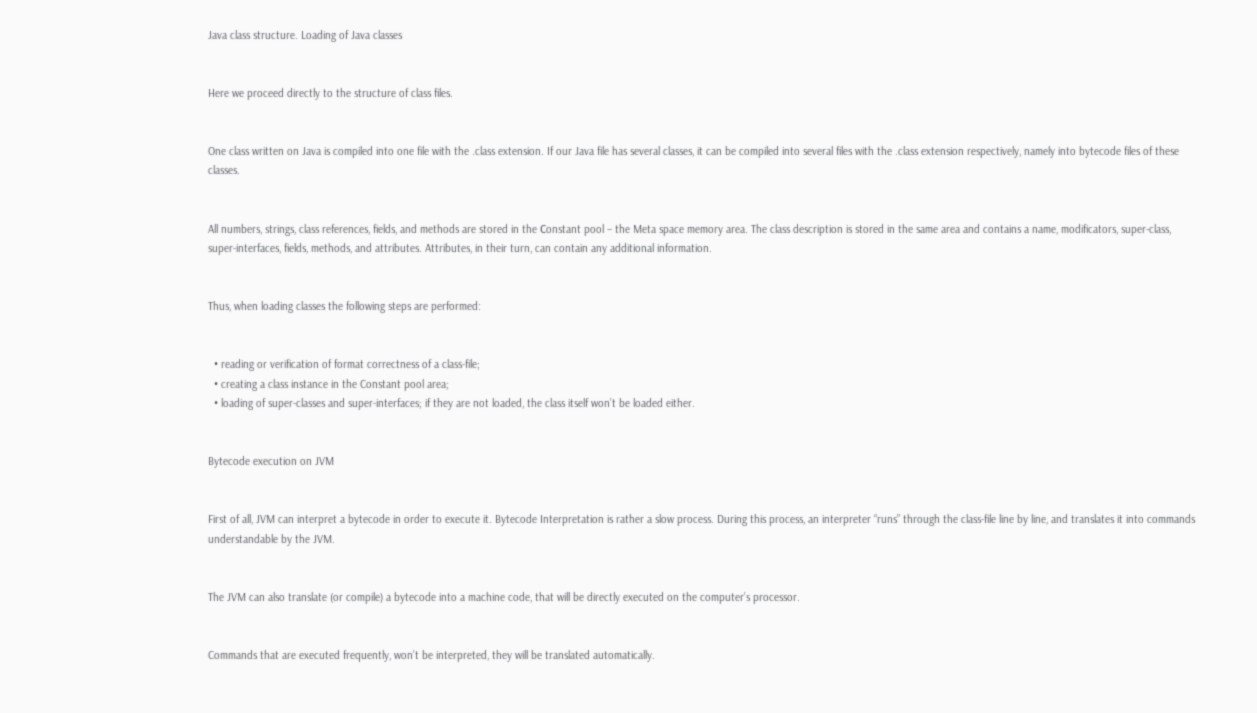Java class structure. Loading of Java classes


Here we proceed directly to the structure of class files.


One class written on Java is compiled into one file with the .class extension. If our Java file has several classes, it can be compiled into several files with the .class extension respectively, namely into bytecode files of these classes.


All numbers, strings, class references, fields, and methods are stored in the Сonstant pool – the Meta space memory area. The class description is stored in the same area and contains a name, modificators, super-class, super-interfaces, fields, methods, and attributes. Attributes, in their turn, can contain any additional information.


Thus, when loading classes the following steps are performed:


  • reading or verification of format correctness of a class-file;
  • creating a class instance in the Constant pool area;
  • loading of super-classes and super-interfaces; if they are not loaded, the class itself won’t be loaded either.


Bytecode execution on JVM


First of all, JVM can interpret a bytecode in order to execute it. Bytecode Interpretation is rather a slow process. During this process, an interpreter “runs” through the class-file line by line, and translates it into commands understandable by the JVM.


The JVM can also translate (or compile) a bytecode into a machine code, that will be directly executed on the computer’s processor.


Commands that are executed frequently, won’t be interpreted, they will be translated automatically.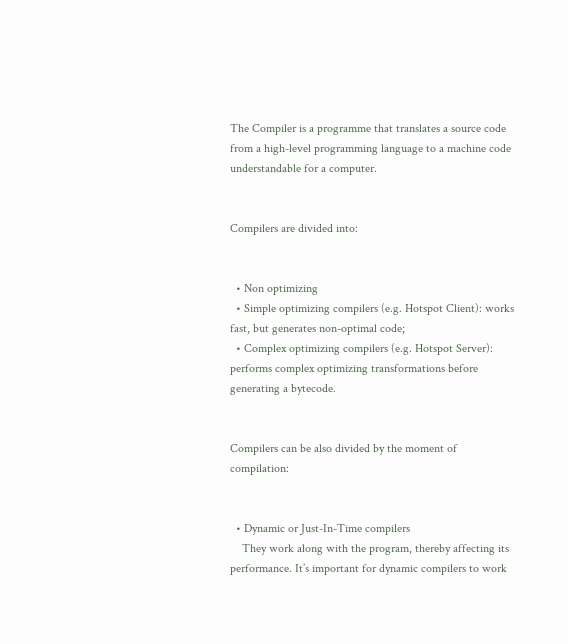The Compiler is a programme that translates a source code from a high-level programming language to a machine code understandable for a computer.


Compilers are divided into:


  • Non optimizing
  • Simple optimizing compilers (e.g. Hotspot Client): works fast, but generates non-optimal code;
  • Complex optimizing compilers (e.g. Hotspot Server): performs complex optimizing transformations before generating a bytecode.


Compilers can be also divided by the moment of compilation:


  • Dynamic or Just-In-Time compilers
    They work along with the program, thereby affecting its performance. It’s important for dynamic compilers to work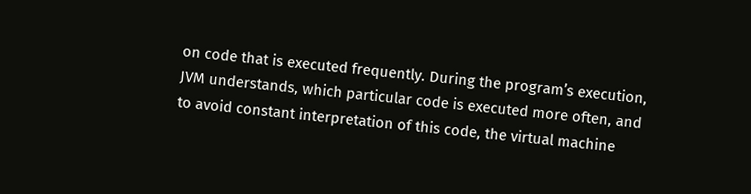on code that is executed frequently. During the program’s execution, JVM understands, which particular code is executed more often, and to avoid constant interpretation of this code, the virtual machine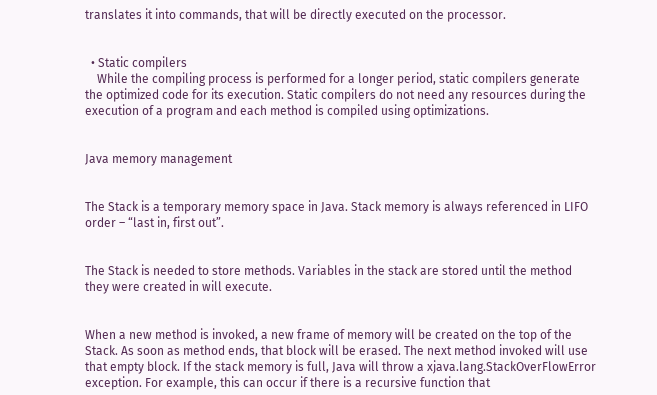translates it into commands, that will be directly executed on the processor.


  • Static compilers
    While the compiling process is performed for a longer period, static compilers generate the optimized code for its execution. Static compilers do not need any resources during the execution of a program and each method is compiled using optimizations.


Java memory management


The Stack is a temporary memory space in Java. Stack memory is always referenced in LIFO order – “last in, first out”.


The Stack is needed to store methods. Variables in the stack are stored until the method they were created in will execute.


When a new method is invoked, a new frame of memory will be created on the top of the Stack. As soon as method ends, that block will be erased. The next method invoked will use that empty block. If the stack memory is full, Java will throw a xjava.lang.StackOverFlowError exception. For example, this can occur if there is a recursive function that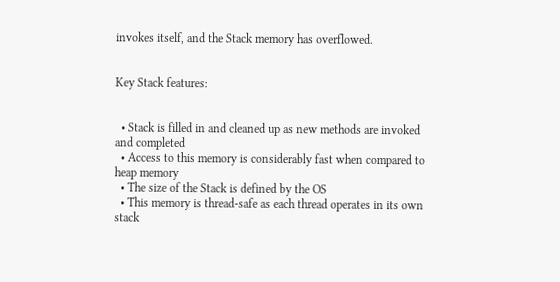invokes itself, and the Stack memory has overflowed.


Key Stack features:


  • Stack is filled in and cleaned up as new methods are invoked and completed
  • Access to this memory is considerably fast when compared to heap memory
  • The size of the Stack is defined by the OS
  • This memory is thread-safe as each thread operates in its own stack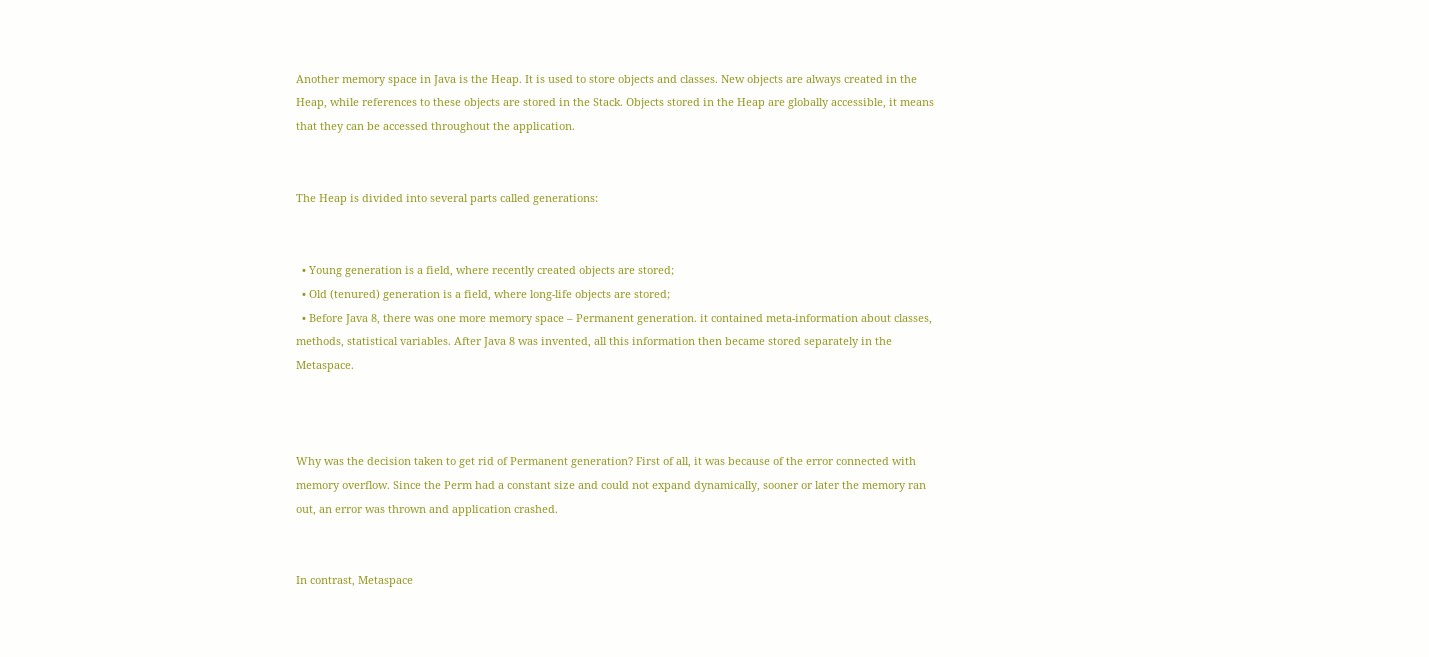Another memory space in Java is the Heap. It is used to store objects and classes. New objects are always created in the Heap, while references to these objects are stored in the Stack. Objects stored in the Heap are globally accessible, it means that they can be accessed throughout the application.


The Heap is divided into several parts called generations:


  • Young generation is a field, where recently created objects are stored;
  • Old (tenured) generation is a field, where long-life objects are stored;
  • Before Java 8, there was one more memory space – Permanent generation. it contained meta-information about classes, methods, statistical variables. After Java 8 was invented, all this information then became stored separately in the Metaspace.



Why was the decision taken to get rid of Permanent generation? First of all, it was because of the error connected with memory overflow. Since the Perm had a constant size and could not expand dynamically, sooner or later the memory ran out, an error was thrown and application crashed.


In contrast, Metaspace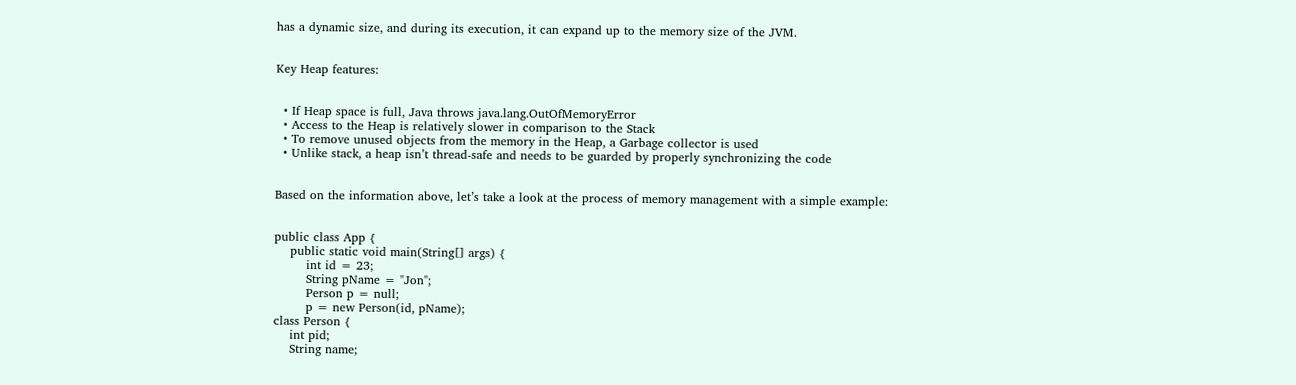has a dynamic size, and during its execution, it can expand up to the memory size of the JVM.


Key Heap features:


  • If Heap space is full, Java throws java.lang.OutOfMemoryError
  • Access to the Heap is relatively slower in comparison to the Stack
  • To remove unused objects from the memory in the Heap, a Garbage collector is used
  • Unlike stack, a heap isn’t thread-safe and needs to be guarded by properly synchronizing the code


Based on the information above, let’s take a look at the process of memory management with a simple example:


public class App {
    public static void main(String[] args) {
        int id = 23;
        String pName = "Jon";
        Person p = null;
        p = new Person(id, pName);
class Person {
    int pid;
    String name;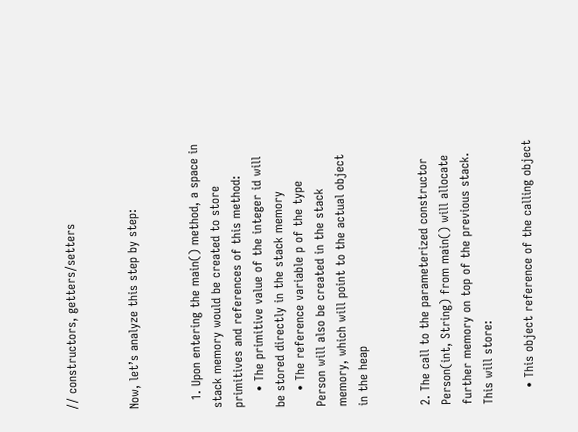// constructors, getters/setters


Now, let’s analyze this step by step:


  1. Upon entering the main() method, a space in stack memory would be created to store primitives and references of this method:
    • The primitive value of the integer id will be stored directly in the stack memory
    • The reference variable p of the type Person will also be created in the stack memory, which will point to the actual object in the heap


2. The call to the parameterized constructor Person(int, String) from main() will allocate further memory on top of the previous stack. This will store:

    • This object reference of the calling object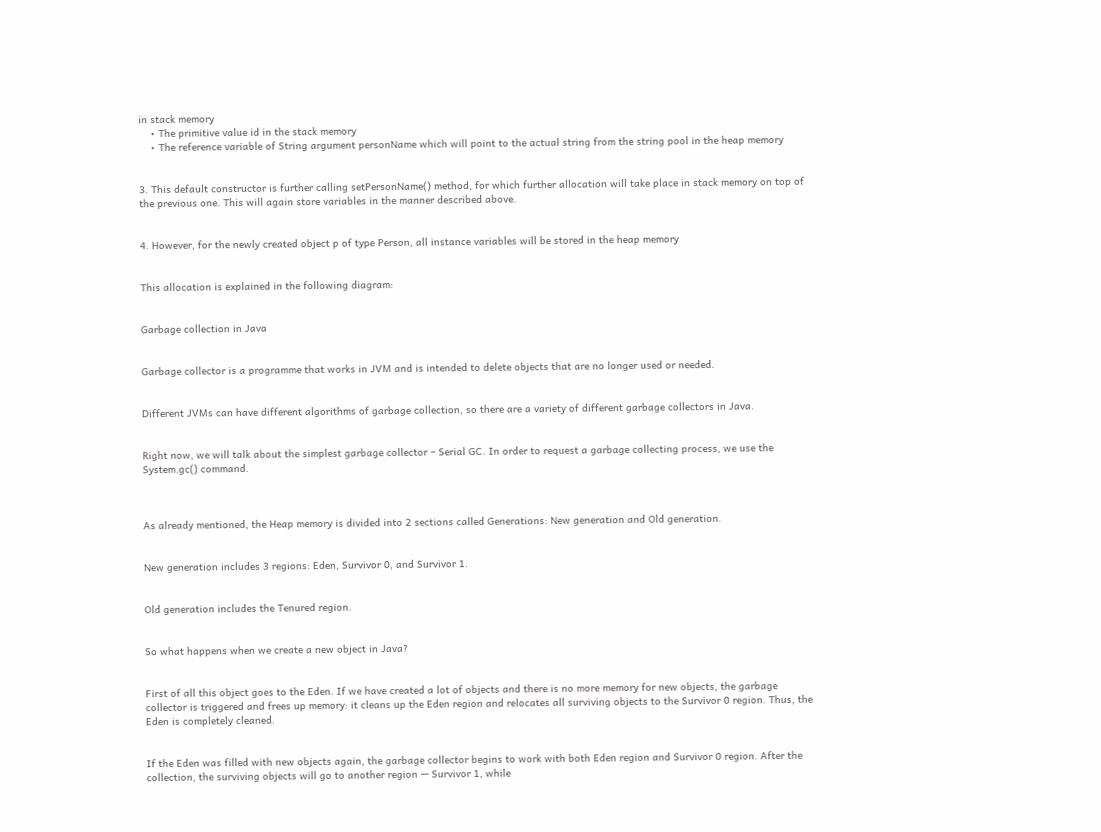in stack memory
    • The primitive value id in the stack memory
    • The reference variable of String argument personName which will point to the actual string from the string pool in the heap memory


3. This default constructor is further calling setPersonName() method, for which further allocation will take place in stack memory on top of the previous one. This will again store variables in the manner described above.


4. However, for the newly created object p of type Person, all instance variables will be stored in the heap memory


This allocation is explained in the following diagram:


Garbage collection in Java


Garbage collector is a programme that works in JVM and is intended to delete objects that are no longer used or needed.


Different JVMs can have different algorithms of garbage collection, so there are a variety of different garbage collectors in Java.


Right now, we will talk about the simplest garbage collector – Serial GC. In order to request a garbage collecting process, we use the System.gc() command.



As already mentioned, the Heap memory is divided into 2 sections called Generations: New generation and Old generation.


New generation includes 3 regions: Eden, Survivor 0, and Survivor 1.


Old generation includes the Tenured region.


So what happens when we create a new object in Java?


First of all this object goes to the Eden. If we have created a lot of objects and there is no more memory for new objects, the garbage collector is triggered and frees up memory: it cleans up the Eden region and relocates all surviving objects to the Survivor 0 region. Thus, the Eden is completely cleaned.


If the Eden was filled with new objects again, the garbage collector begins to work with both Eden region and Survivor 0 region. After the collection, the surviving objects will go to another region — Survivor 1, while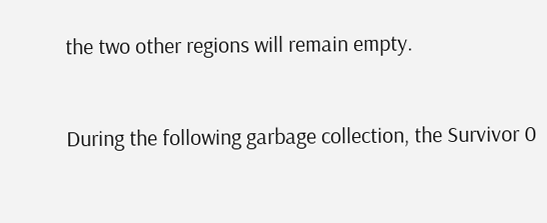the two other regions will remain empty.


During the following garbage collection, the Survivor 0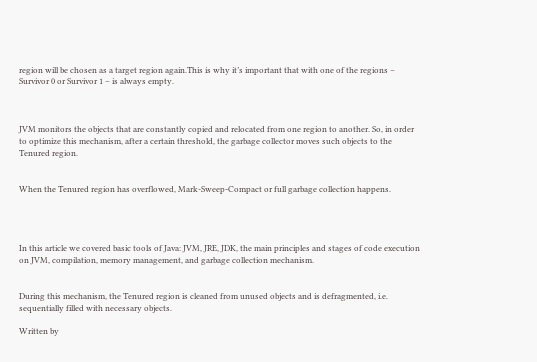region will be chosen as a target region again.This is why it’s important that with one of the regions – Survivor 0 or Survivor 1 – is always empty.



JVM monitors the objects that are constantly copied and relocated from one region to another. So, in order to optimize this mechanism, after a certain threshold, the garbage collector moves such objects to the Tenured region.


When the Tenured region has overflowed, Mark-Sweep-Compact or full garbage collection happens.




In this article we covered basic tools of Java: JVM, JRE, JDK, the main principles and stages of code execution on JVM, compilation, memory management, and garbage collection mechanism.


During this mechanism, the Tenured region is cleaned from unused objects and is defragmented, i.e. sequentially filled with necessary objects.

Written by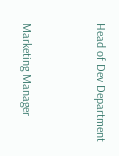Head of Dev Department


Marketing Manager